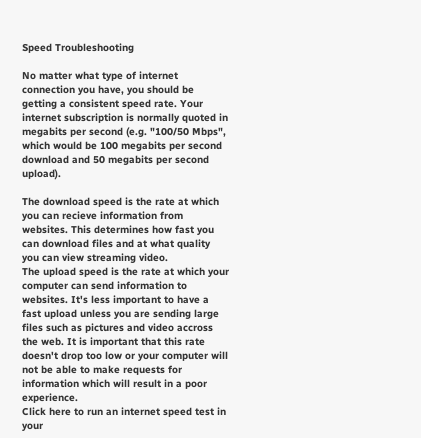Speed Troubleshooting

No matter what type of internet connection you have, you should be getting a consistent speed rate. Your internet subscription is normally quoted in megabits per second (e.g. "100/50 Mbps", which would be 100 megabits per second download and 50 megabits per second upload).

The download speed is the rate at which you can recieve information from websites. This determines how fast you can download files and at what quality you can view streaming video.
The upload speed is the rate at which your computer can send information to websites. It's less important to have a fast upload unless you are sending large files such as pictures and video accross the web. It is important that this rate doesn't drop too low or your computer will not be able to make requests for information which will result in a poor experience.
Click here to run an internet speed test in your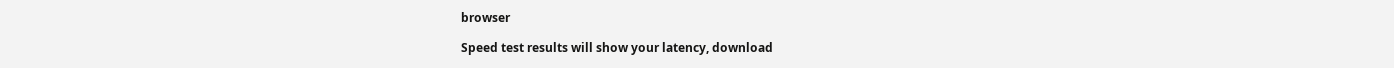browser

Speed test results will show your latency, download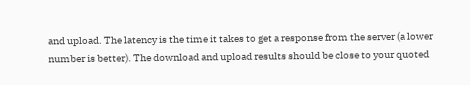and upload. The latency is the time it takes to get a response from the server (a lower number is better). The download and upload results should be close to your quoted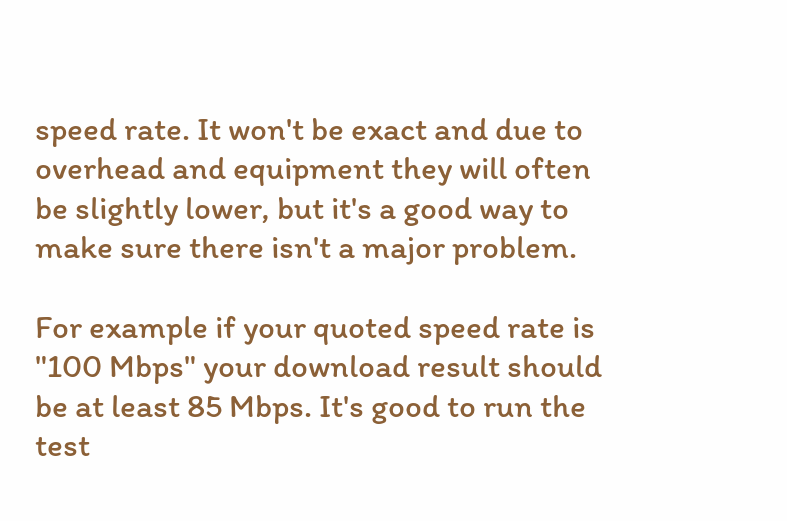speed rate. It won't be exact and due to overhead and equipment they will often be slightly lower, but it's a good way to make sure there isn't a major problem.

For example if your quoted speed rate is "100 Mbps" your download result should be at least 85 Mbps. It's good to run the test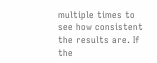multiple times to see how consistent the results are. If the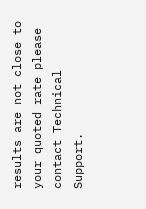results are not close to your quoted rate please contact Technical Support.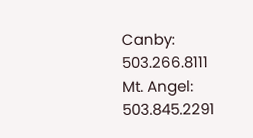Canby: 503.266.8111
Mt. Angel: 503.845.2291